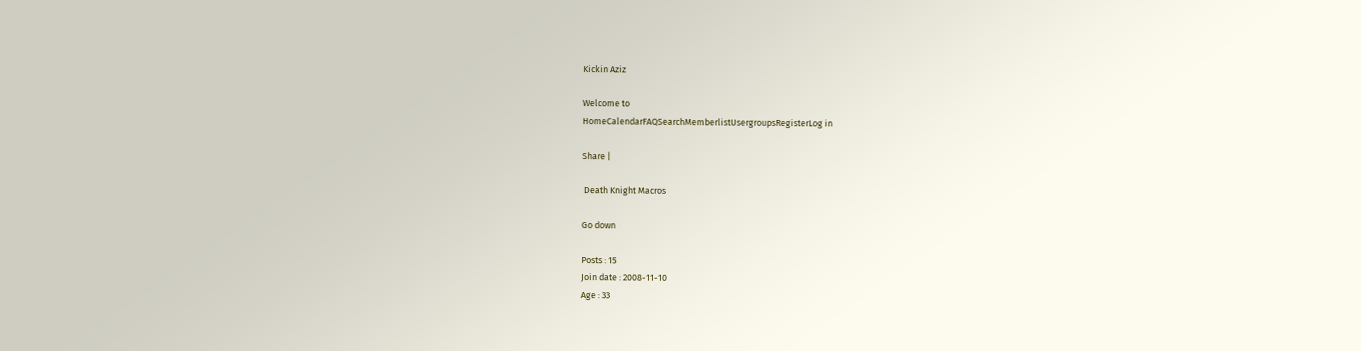Kickin Aziz

Welcome to
HomeCalendarFAQSearchMemberlistUsergroupsRegisterLog in

Share |

 Death Knight Macros

Go down

Posts : 15
Join date : 2008-11-10
Age : 33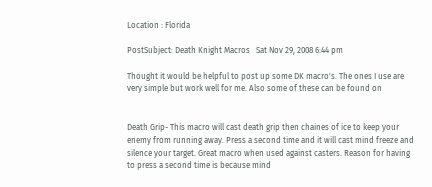Location : Florida

PostSubject: Death Knight Macros   Sat Nov 29, 2008 6:44 pm

Thought it would be helpful to post up some DK macro's. The ones I use are very simple but work well for me. Also some of these can be found on


Death Grip- This macro will cast death grip then chaines of ice to keep your enemy from running away. Press a second time and it will cast mind freeze and silence your target. Great macro when used against casters. Reason for having to press a second time is because mind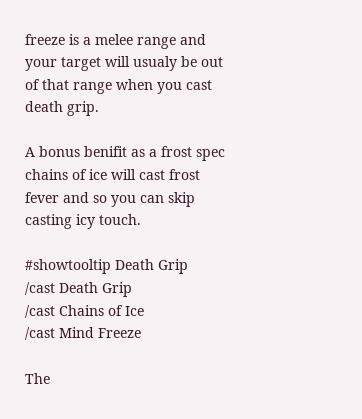freeze is a melee range and your target will usualy be out of that range when you cast death grip.

A bonus benifit as a frost spec chains of ice will cast frost fever and so you can skip casting icy touch.

#showtooltip Death Grip
/cast Death Grip
/cast Chains of Ice
/cast Mind Freeze

The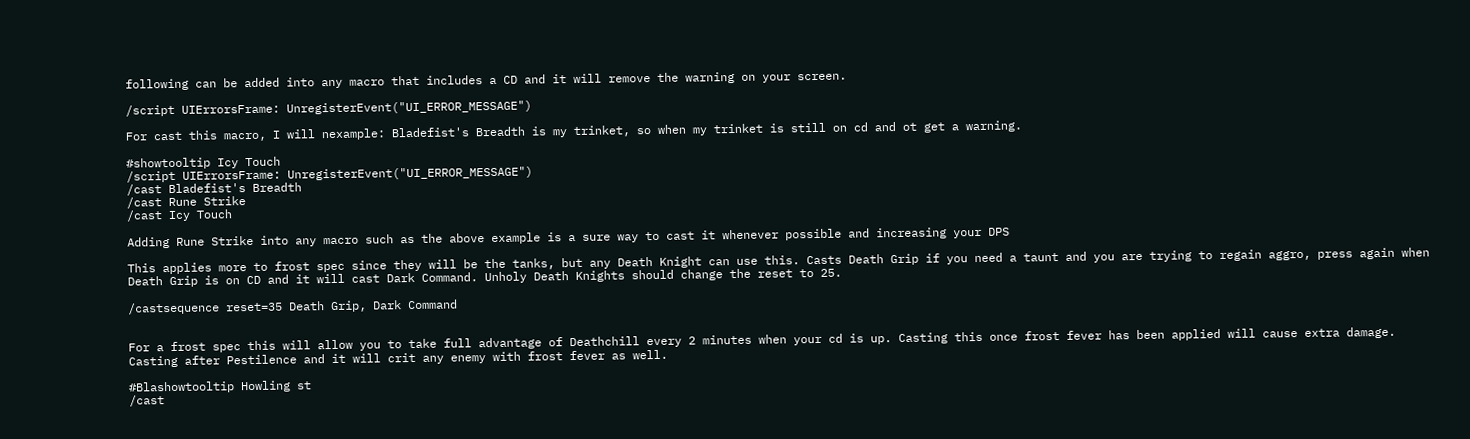following can be added into any macro that includes a CD and it will remove the warning on your screen.

/script UIErrorsFrame: UnregisterEvent("UI_ERROR_MESSAGE")

For cast this macro, I will nexample: Bladefist's Breadth is my trinket, so when my trinket is still on cd and ot get a warning.

#showtooltip Icy Touch
/script UIErrorsFrame: UnregisterEvent("UI_ERROR_MESSAGE")
/cast Bladefist's Breadth
/cast Rune Strike
/cast Icy Touch

Adding Rune Strike into any macro such as the above example is a sure way to cast it whenever possible and increasing your DPS

This applies more to frost spec since they will be the tanks, but any Death Knight can use this. Casts Death Grip if you need a taunt and you are trying to regain aggro, press again when Death Grip is on CD and it will cast Dark Command. Unholy Death Knights should change the reset to 25.

/castsequence reset=35 Death Grip, Dark Command


For a frost spec this will allow you to take full advantage of Deathchill every 2 minutes when your cd is up. Casting this once frost fever has been applied will cause extra damage. Casting after Pestilence and it will crit any enemy with frost fever as well.

#Blashowtooltip Howling st
/cast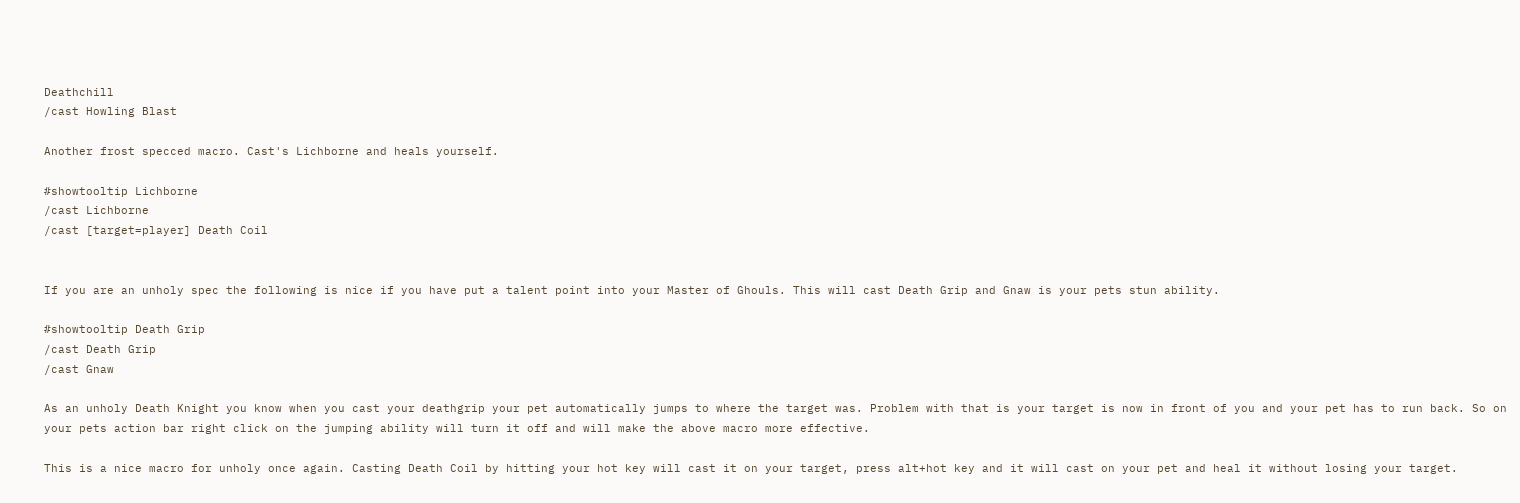Deathchill
/cast Howling Blast

Another frost specced macro. Cast's Lichborne and heals yourself.

#showtooltip Lichborne
/cast Lichborne
/cast [target=player] Death Coil


If you are an unholy spec the following is nice if you have put a talent point into your Master of Ghouls. This will cast Death Grip and Gnaw is your pets stun ability.

#showtooltip Death Grip
/cast Death Grip
/cast Gnaw

As an unholy Death Knight you know when you cast your deathgrip your pet automatically jumps to where the target was. Problem with that is your target is now in front of you and your pet has to run back. So on your pets action bar right click on the jumping ability will turn it off and will make the above macro more effective.

This is a nice macro for unholy once again. Casting Death Coil by hitting your hot key will cast it on your target, press alt+hot key and it will cast on your pet and heal it without losing your target.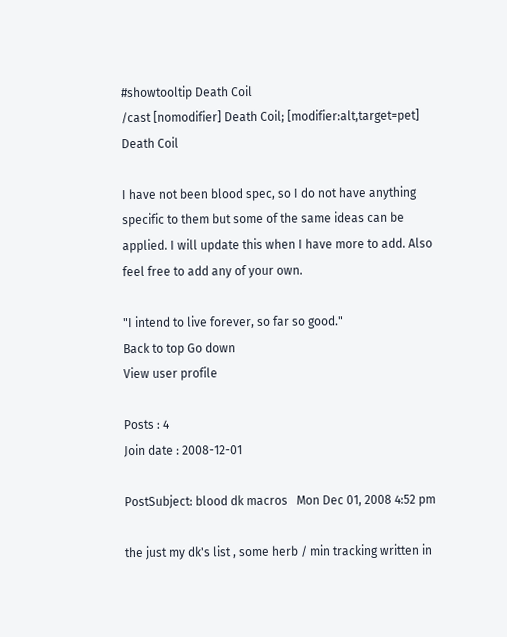#showtooltip Death Coil
/cast [nomodifier] Death Coil; [modifier:alt,target=pet] Death Coil

I have not been blood spec, so I do not have anything specific to them but some of the same ideas can be applied. I will update this when I have more to add. Also feel free to add any of your own.

"I intend to live forever, so far so good."
Back to top Go down
View user profile

Posts : 4
Join date : 2008-12-01

PostSubject: blood dk macros   Mon Dec 01, 2008 4:52 pm

the just my dk's list , some herb / min tracking written in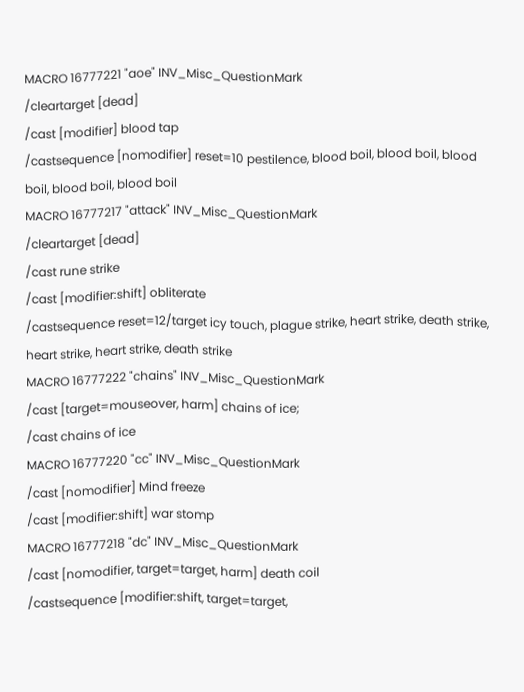MACRO 16777221 "aoe" INV_Misc_QuestionMark
/cleartarget [dead]
/cast [modifier] blood tap
/castsequence [nomodifier] reset=10 pestilence, blood boil, blood boil, blood boil, blood boil, blood boil
MACRO 16777217 "attack" INV_Misc_QuestionMark
/cleartarget [dead]
/cast rune strike
/cast [modifier:shift] obliterate
/castsequence reset=12/target icy touch, plague strike, heart strike, death strike, heart strike, heart strike, death strike
MACRO 16777222 "chains" INV_Misc_QuestionMark
/cast [target=mouseover, harm] chains of ice;
/cast chains of ice
MACRO 16777220 "cc" INV_Misc_QuestionMark
/cast [nomodifier] Mind freeze
/cast [modifier:shift] war stomp
MACRO 16777218 "dc" INV_Misc_QuestionMark
/cast [nomodifier, target=target, harm] death coil
/castsequence [modifier:shift, target=target,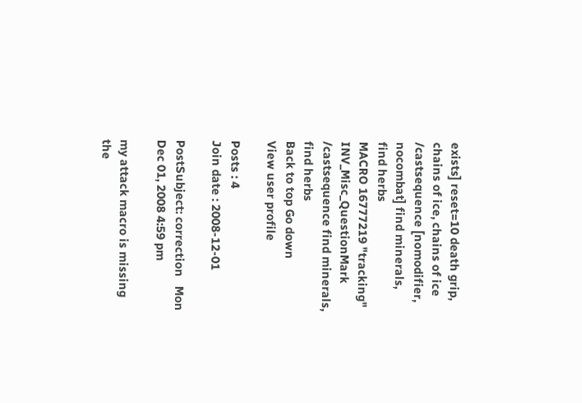exists] reset=10 death grip, chains of ice, chains of ice
/castsequence [nomodifier, nocombat] find minerals, find herbs
MACRO 16777219 "tracking" INV_Misc_QuestionMark
/castsequence find minerals, find herbs
Back to top Go down
View user profile

Posts : 4
Join date : 2008-12-01

PostSubject: correction   Mon Dec 01, 2008 4:59 pm

my attack macro is missing the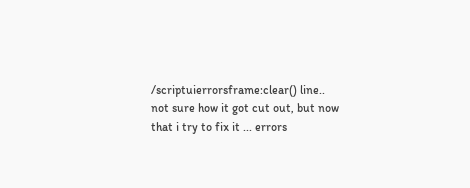/scriptuierrorsframe:clear() line.. not sure how it got cut out, but now that i try to fix it ... errors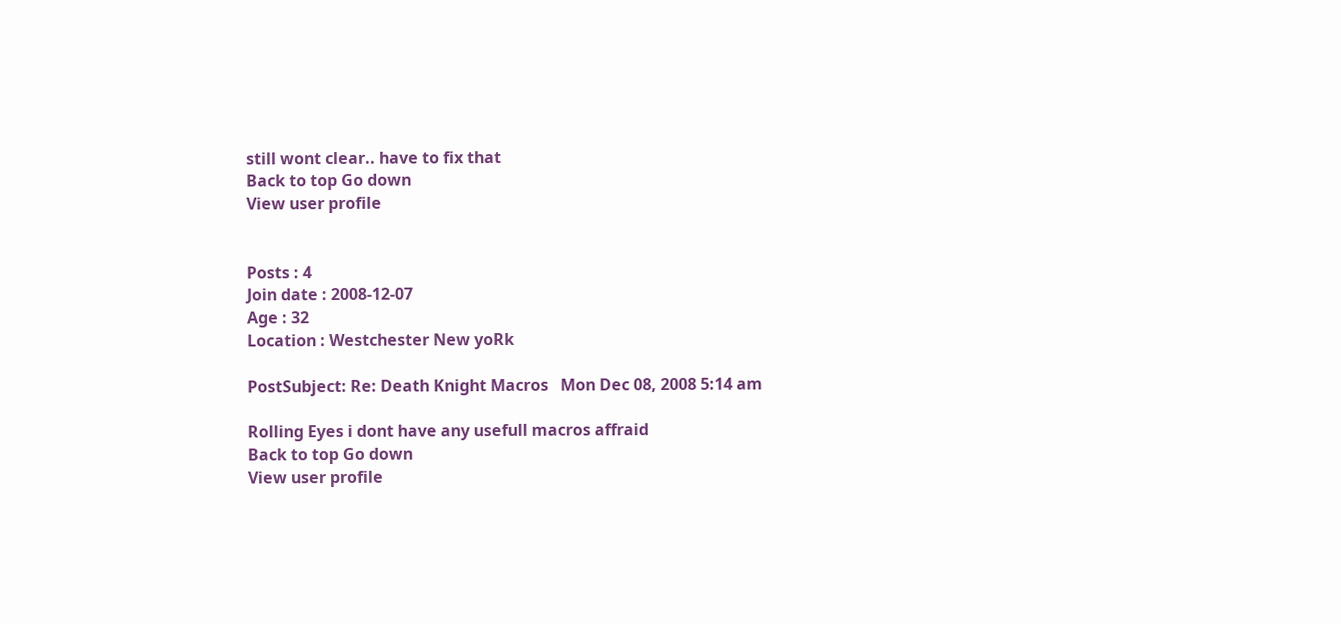still wont clear.. have to fix that
Back to top Go down
View user profile


Posts : 4
Join date : 2008-12-07
Age : 32
Location : Westchester New yoRk

PostSubject: Re: Death Knight Macros   Mon Dec 08, 2008 5:14 am

Rolling Eyes i dont have any usefull macros affraid
Back to top Go down
View user profile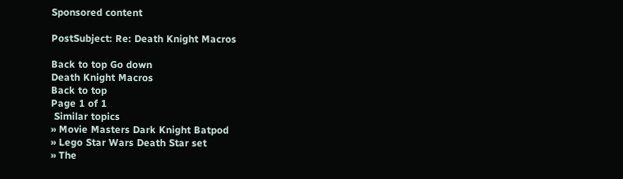Sponsored content

PostSubject: Re: Death Knight Macros

Back to top Go down
Death Knight Macros
Back to top
Page 1 of 1
 Similar topics
» Movie Masters Dark Knight Batpod
» Lego Star Wars Death Star set
» The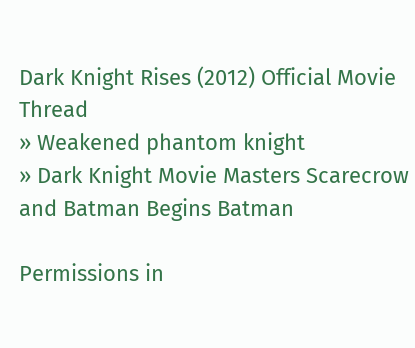Dark Knight Rises (2012) Official Movie Thread
» Weakened phantom knight
» Dark Knight Movie Masters Scarecrow and Batman Begins Batman

Permissions in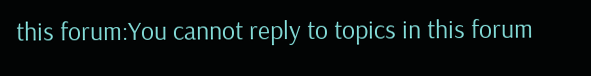this forum:You cannot reply to topics in this forum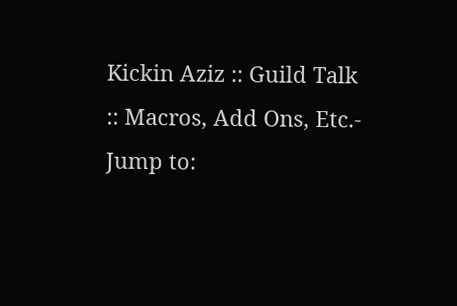Kickin Aziz :: Guild Talk :: Macros, Add Ons, Etc.-
Jump to: